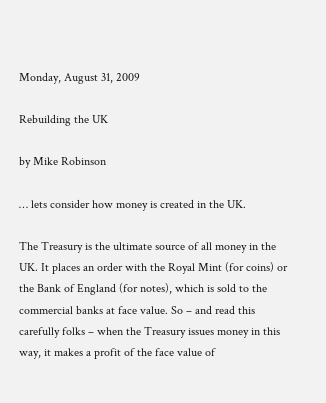Monday, August 31, 2009

Rebuilding the UK

by Mike Robinson

… lets consider how money is created in the UK.

The Treasury is the ultimate source of all money in the UK. It places an order with the Royal Mint (for coins) or the Bank of England (for notes), which is sold to the commercial banks at face value. So – and read this carefully folks – when the Treasury issues money in this way, it makes a profit of the face value of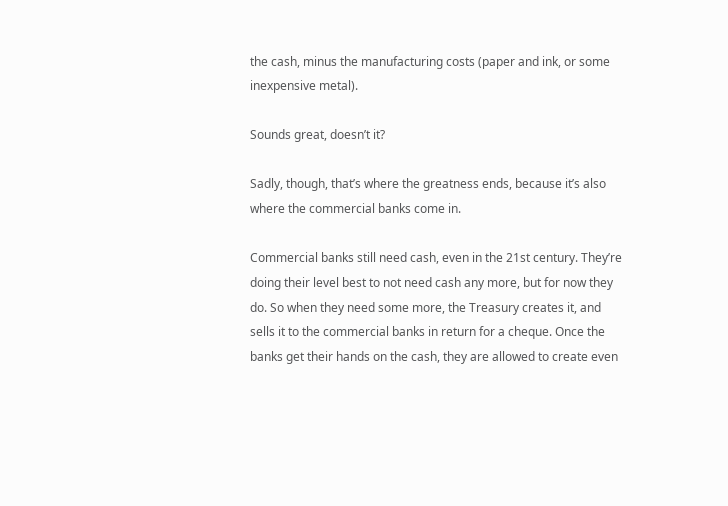the cash, minus the manufacturing costs (paper and ink, or some inexpensive metal).

Sounds great, doesn’t it?

Sadly, though, that’s where the greatness ends, because it’s also where the commercial banks come in.

Commercial banks still need cash, even in the 21st century. They’re doing their level best to not need cash any more, but for now they do. So when they need some more, the Treasury creates it, and sells it to the commercial banks in return for a cheque. Once the banks get their hands on the cash, they are allowed to create even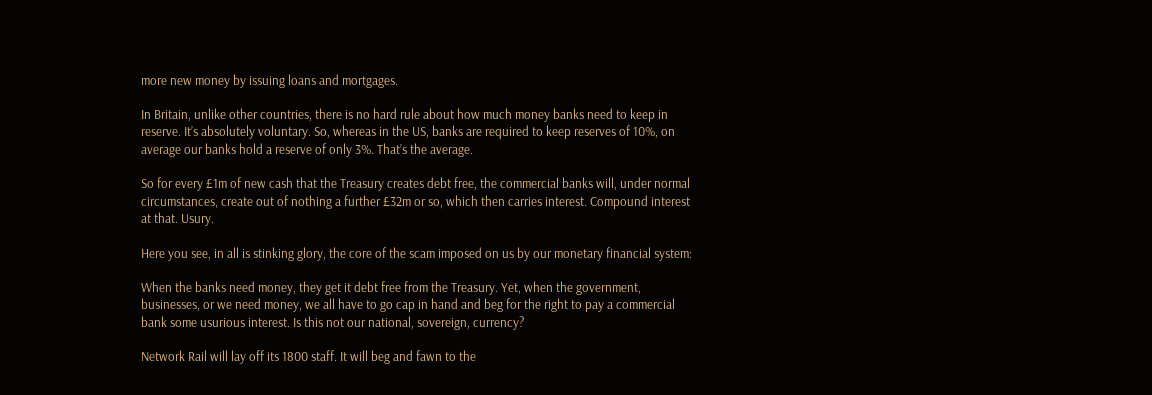more new money by issuing loans and mortgages.

In Britain, unlike other countries, there is no hard rule about how much money banks need to keep in reserve. It’s absolutely voluntary. So, whereas in the US, banks are required to keep reserves of 10%, on average our banks hold a reserve of only 3%. That’s the average.

So for every £1m of new cash that the Treasury creates debt free, the commercial banks will, under normal circumstances, create out of nothing a further £32m or so, which then carries interest. Compound interest at that. Usury.

Here you see, in all is stinking glory, the core of the scam imposed on us by our monetary financial system:

When the banks need money, they get it debt free from the Treasury. Yet, when the government, businesses, or we need money, we all have to go cap in hand and beg for the right to pay a commercial bank some usurious interest. Is this not our national, sovereign, currency?

Network Rail will lay off its 1800 staff. It will beg and fawn to the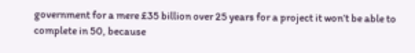government for a mere £35 billion over 25 years for a project it won’t be able to complete in 50, because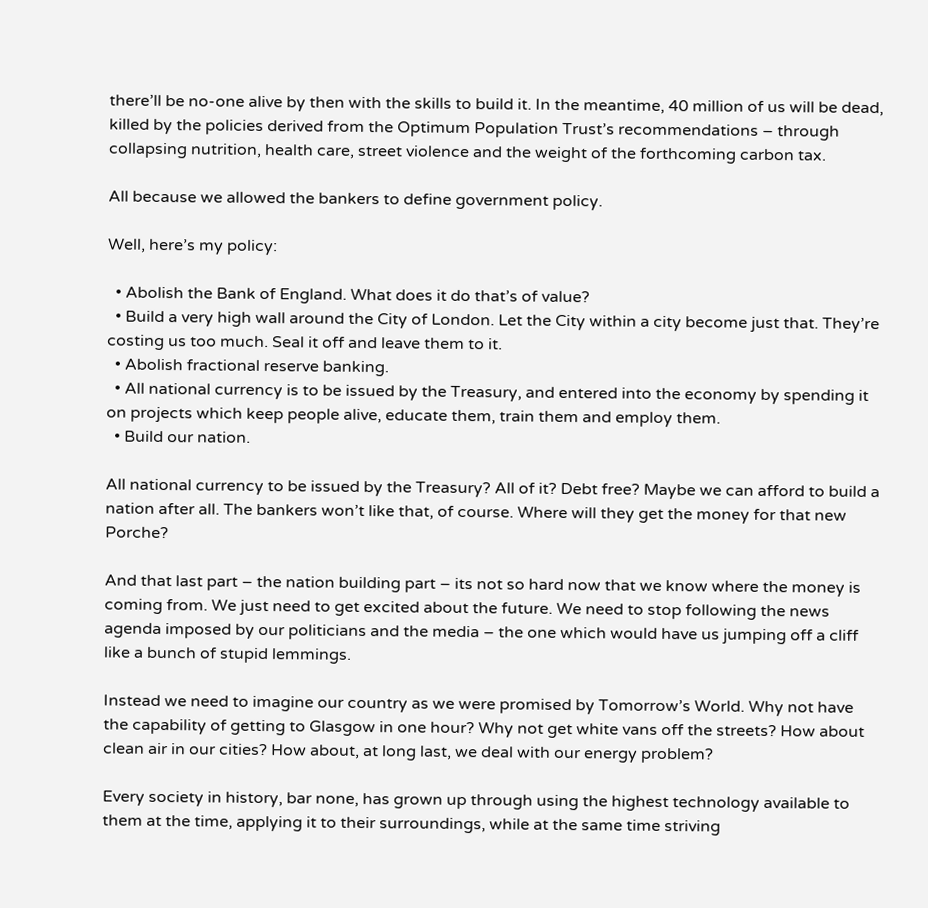there’ll be no-one alive by then with the skills to build it. In the meantime, 40 million of us will be dead, killed by the policies derived from the Optimum Population Trust’s recommendations – through collapsing nutrition, health care, street violence and the weight of the forthcoming carbon tax.

All because we allowed the bankers to define government policy.

Well, here’s my policy:

  • Abolish the Bank of England. What does it do that’s of value?
  • Build a very high wall around the City of London. Let the City within a city become just that. They’re costing us too much. Seal it off and leave them to it.
  • Abolish fractional reserve banking.
  • All national currency is to be issued by the Treasury, and entered into the economy by spending it on projects which keep people alive, educate them, train them and employ them.
  • Build our nation.

All national currency to be issued by the Treasury? All of it? Debt free? Maybe we can afford to build a nation after all. The bankers won’t like that, of course. Where will they get the money for that new Porche?

And that last part – the nation building part – its not so hard now that we know where the money is coming from. We just need to get excited about the future. We need to stop following the news agenda imposed by our politicians and the media – the one which would have us jumping off a cliff like a bunch of stupid lemmings.

Instead we need to imagine our country as we were promised by Tomorrow’s World. Why not have the capability of getting to Glasgow in one hour? Why not get white vans off the streets? How about clean air in our cities? How about, at long last, we deal with our energy problem?

Every society in history, bar none, has grown up through using the highest technology available to them at the time, applying it to their surroundings, while at the same time striving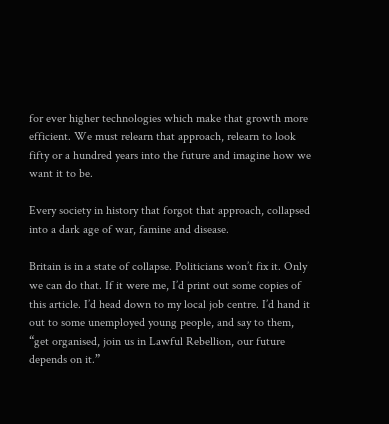for ever higher technologies which make that growth more efficient. We must relearn that approach, relearn to look fifty or a hundred years into the future and imagine how we want it to be.

Every society in history that forgot that approach, collapsed into a dark age of war, famine and disease.

Britain is in a state of collapse. Politicians won’t fix it. Only we can do that. If it were me, I’d print out some copies of this article. I’d head down to my local job centre. I’d hand it out to some unemployed young people, and say to them, “get organised, join us in Lawful Rebellion, our future depends on it.”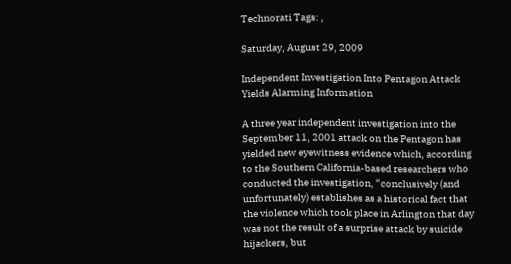Technorati Tags: ,

Saturday, August 29, 2009

Independent Investigation Into Pentagon Attack Yields Alarming Information

A three year independent investigation into the September 11, 2001 attack on the Pentagon has yielded new eyewitness evidence which, according to the Southern California-based researchers who conducted the investigation, “conclusively (and unfortunately) establishes as a historical fact that the violence which took place in Arlington that day was not the result of a surprise attack by suicide hijackers, but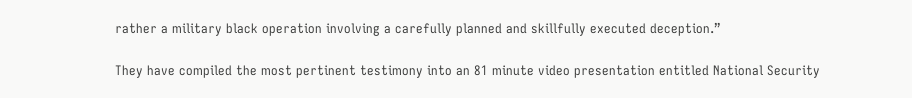rather a military black operation involving a carefully planned and skillfully executed deception.”

They have compiled the most pertinent testimony into an 81 minute video presentation entitled National Security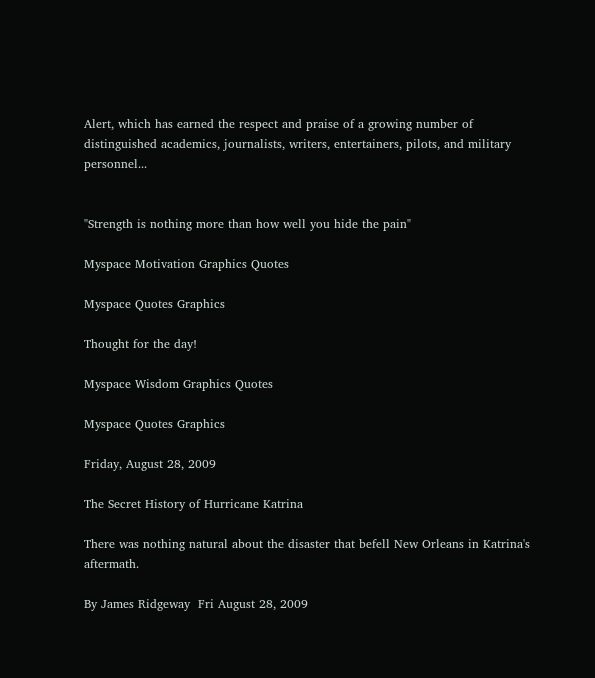Alert, which has earned the respect and praise of a growing number of distinguished academics, journalists, writers, entertainers, pilots, and military personnel...


"Strength is nothing more than how well you hide the pain"

Myspace Motivation Graphics Quotes

Myspace Quotes Graphics

Thought for the day!

Myspace Wisdom Graphics Quotes

Myspace Quotes Graphics

Friday, August 28, 2009

The Secret History of Hurricane Katrina

There was nothing natural about the disaster that befell New Orleans in Katrina's aftermath.

By James Ridgeway  Fri August 28, 2009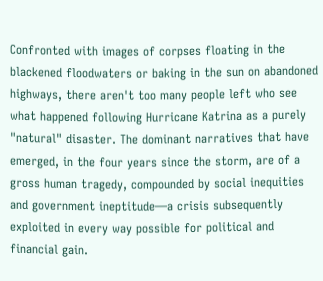Confronted with images of corpses floating in the blackened floodwaters or baking in the sun on abandoned highways, there aren't too many people left who see what happened following Hurricane Katrina as a purely "natural" disaster. The dominant narratives that have emerged, in the four years since the storm, are of a gross human tragedy, compounded by social inequities and government ineptitude—a crisis subsequently exploited in every way possible for political and financial gain.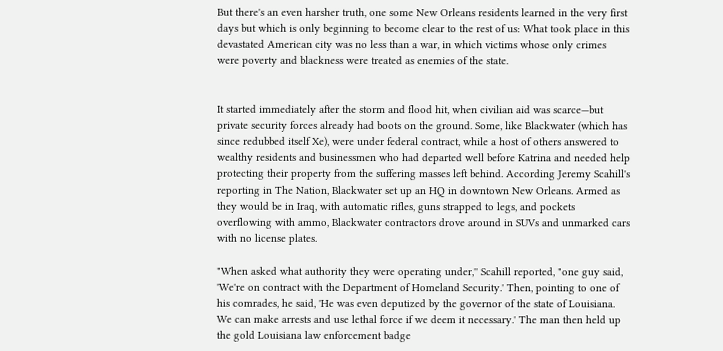But there's an even harsher truth, one some New Orleans residents learned in the very first days but which is only beginning to become clear to the rest of us: What took place in this devastated American city was no less than a war, in which victims whose only crimes were poverty and blackness were treated as enemies of the state.


It started immediately after the storm and flood hit, when civilian aid was scarce—but private security forces already had boots on the ground. Some, like Blackwater (which has since redubbed itself Xe), were under federal contract, while a host of others answered to wealthy residents and businessmen who had departed well before Katrina and needed help protecting their property from the suffering masses left behind. According Jeremy Scahill's reporting in The Nation, Blackwater set up an HQ in downtown New Orleans. Armed as they would be in Iraq, with automatic rifles, guns strapped to legs, and pockets overflowing with ammo, Blackwater contractors drove around in SUVs and unmarked cars with no license plates.

"When asked what authority they were operating under,'' Scahill reported, "one guy said, 'We're on contract with the Department of Homeland Security.' Then, pointing to one of his comrades, he said, 'He was even deputized by the governor of the state of Louisiana. We can make arrests and use lethal force if we deem it necessary.' The man then held up the gold Louisiana law enforcement badge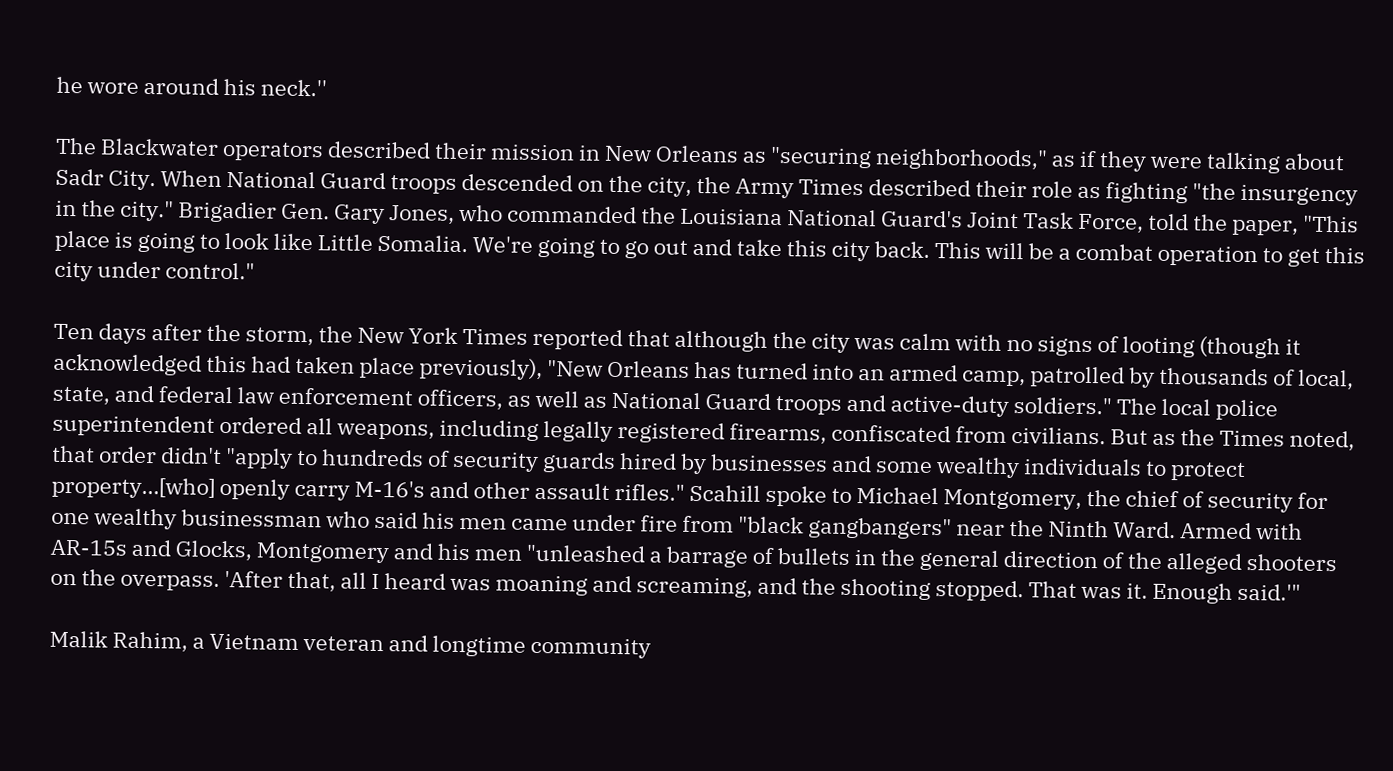he wore around his neck.''

The Blackwater operators described their mission in New Orleans as "securing neighborhoods," as if they were talking about Sadr City. When National Guard troops descended on the city, the Army Times described their role as fighting "the insurgency in the city." Brigadier Gen. Gary Jones, who commanded the Louisiana National Guard's Joint Task Force, told the paper, "This place is going to look like Little Somalia. We're going to go out and take this city back. This will be a combat operation to get this city under control."

Ten days after the storm, the New York Times reported that although the city was calm with no signs of looting (though it acknowledged this had taken place previously), "New Orleans has turned into an armed camp, patrolled by thousands of local, state, and federal law enforcement officers, as well as National Guard troops and active-duty soldiers." The local police superintendent ordered all weapons, including legally registered firearms, confiscated from civilians. But as the Times noted, that order didn't "apply to hundreds of security guards hired by businesses and some wealthy individuals to protect property…[who] openly carry M-16's and other assault rifles." Scahill spoke to Michael Montgomery, the chief of security for one wealthy businessman who said his men came under fire from "black gangbangers" near the Ninth Ward. Armed with AR-15s and Glocks, Montgomery and his men "unleashed a barrage of bullets in the general direction of the alleged shooters on the overpass. 'After that, all I heard was moaning and screaming, and the shooting stopped. That was it. Enough said.'"

Malik Rahim, a Vietnam veteran and longtime community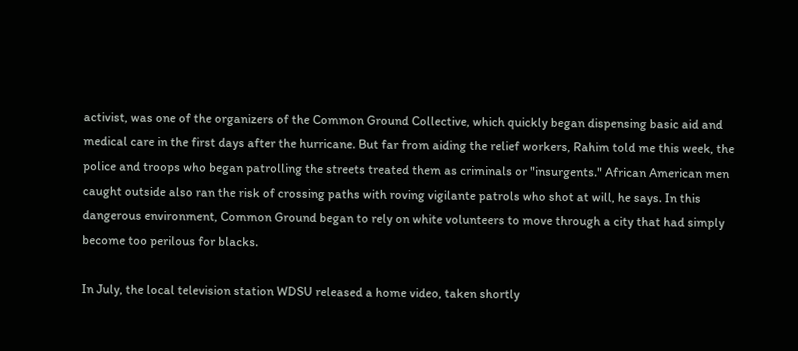activist, was one of the organizers of the Common Ground Collective, which quickly began dispensing basic aid and medical care in the first days after the hurricane. But far from aiding the relief workers, Rahim told me this week, the police and troops who began patrolling the streets treated them as criminals or "insurgents." African American men caught outside also ran the risk of crossing paths with roving vigilante patrols who shot at will, he says. In this dangerous environment, Common Ground began to rely on white volunteers to move through a city that had simply become too perilous for blacks.

In July, the local television station WDSU released a home video, taken shortly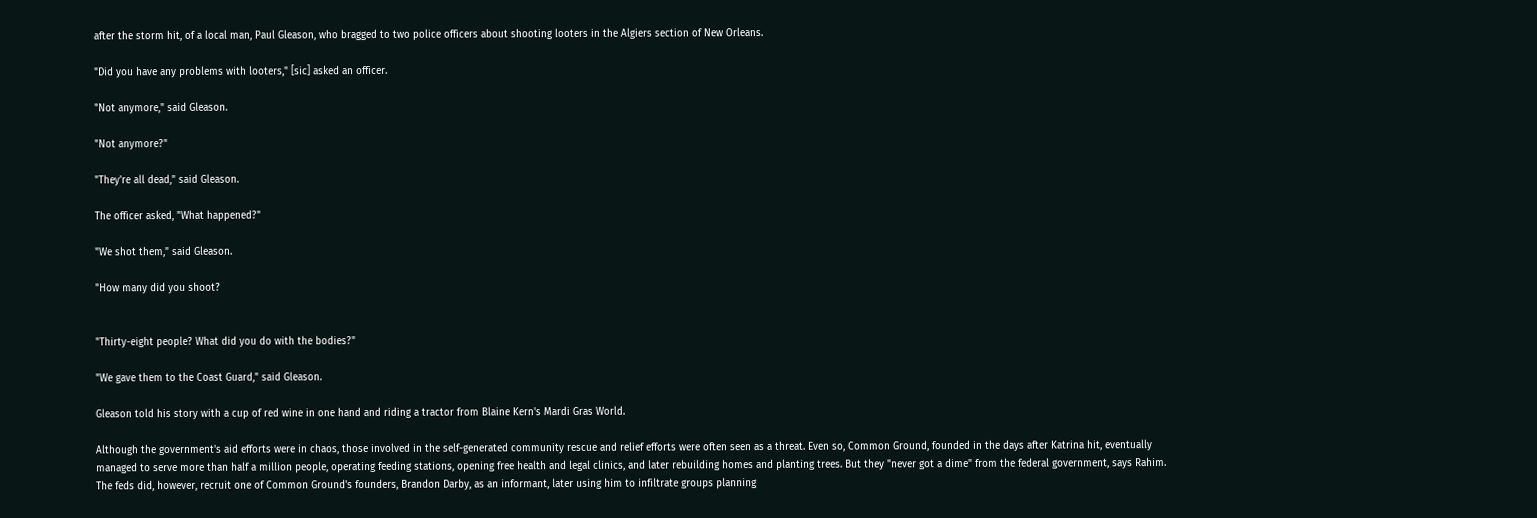after the storm hit, of a local man, Paul Gleason, who bragged to two police officers about shooting looters in the Algiers section of New Orleans.

"Did you have any problems with looters," [sic] asked an officer.

"Not anymore," said Gleason.

"Not anymore?"

"They're all dead," said Gleason.

The officer asked, "What happened?"

"We shot them," said Gleason.

"How many did you shoot?


"Thirty-eight people? What did you do with the bodies?"

"We gave them to the Coast Guard," said Gleason.

Gleason told his story with a cup of red wine in one hand and riding a tractor from Blaine Kern's Mardi Gras World.

Although the government's aid efforts were in chaos, those involved in the self-generated community rescue and relief efforts were often seen as a threat. Even so, Common Ground, founded in the days after Katrina hit, eventually managed to serve more than half a million people, operating feeding stations, opening free health and legal clinics, and later rebuilding homes and planting trees. But they "never got a dime" from the federal government, says Rahim. The feds did, however, recruit one of Common Ground's founders, Brandon Darby, as an informant, later using him to infiltrate groups planning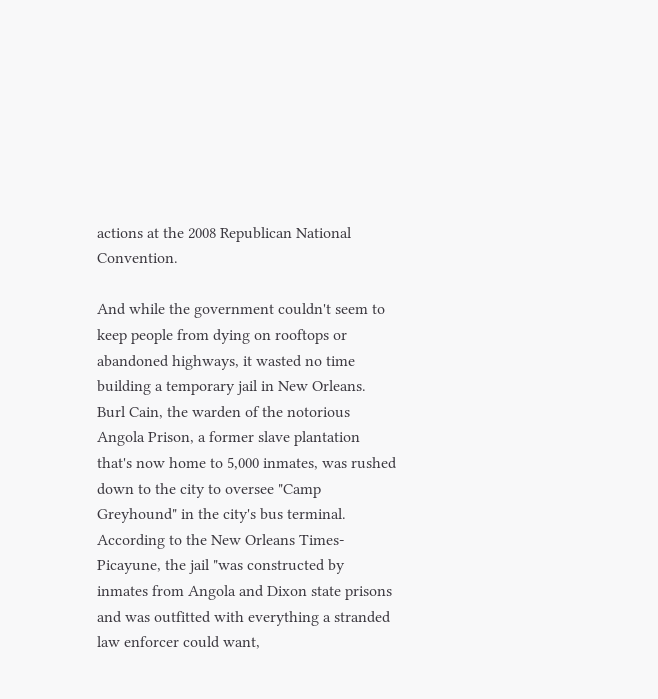actions at the 2008 Republican National Convention.

And while the government couldn't seem to keep people from dying on rooftops or abandoned highways, it wasted no time building a temporary jail in New Orleans.
Burl Cain, the warden of the notorious Angola Prison, a former slave plantation that's now home to 5,000 inmates, was rushed down to the city to oversee "Camp Greyhound" in the city's bus terminal. According to the New Orleans Times-Picayune, the jail "was constructed by inmates from Angola and Dixon state prisons and was outfitted with everything a stranded law enforcer could want,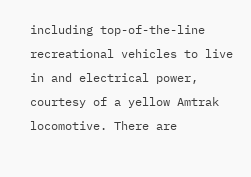including top-of-the-line recreational vehicles to live in and electrical power, courtesy of a yellow Amtrak locomotive. There are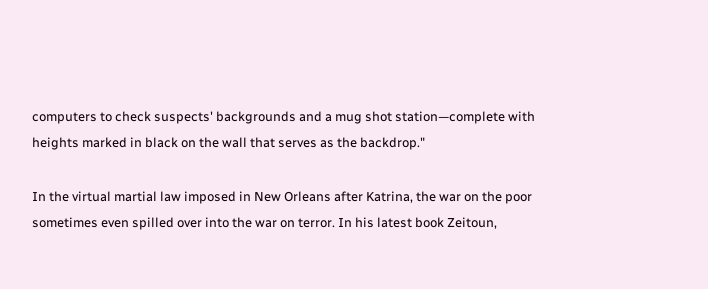computers to check suspects' backgrounds and a mug shot station—complete with heights marked in black on the wall that serves as the backdrop."

In the virtual martial law imposed in New Orleans after Katrina, the war on the poor sometimes even spilled over into the war on terror. In his latest book Zeitoun,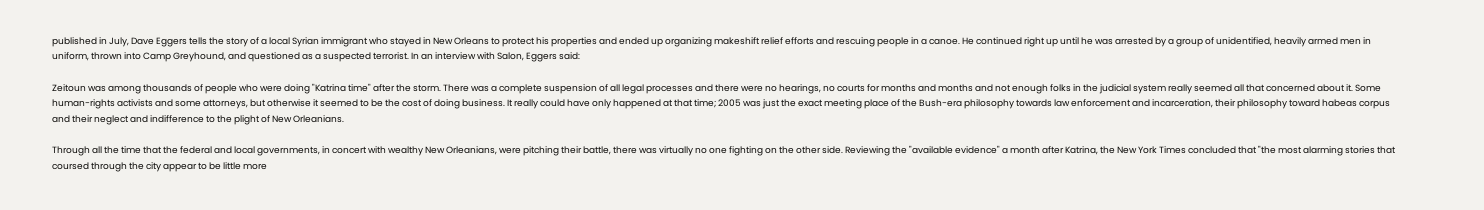published in July, Dave Eggers tells the story of a local Syrian immigrant who stayed in New Orleans to protect his properties and ended up organizing makeshift relief efforts and rescuing people in a canoe. He continued right up until he was arrested by a group of unidentified, heavily armed men in uniform, thrown into Camp Greyhound, and questioned as a suspected terrorist. In an interview with Salon, Eggers said:

Zeitoun was among thousands of people who were doing "Katrina time" after the storm. There was a complete suspension of all legal processes and there were no hearings, no courts for months and months and not enough folks in the judicial system really seemed all that concerned about it. Some human-rights activists and some attorneys, but otherwise it seemed to be the cost of doing business. It really could have only happened at that time; 2005 was just the exact meeting place of the Bush-era philosophy towards law enforcement and incarceration, their philosophy toward habeas corpus and their neglect and indifference to the plight of New Orleanians.

Through all the time that the federal and local governments, in concert with wealthy New Orleanians, were pitching their battle, there was virtually no one fighting on the other side. Reviewing the "available evidence" a month after Katrina, the New York Times concluded that "the most alarming stories that coursed through the city appear to be little more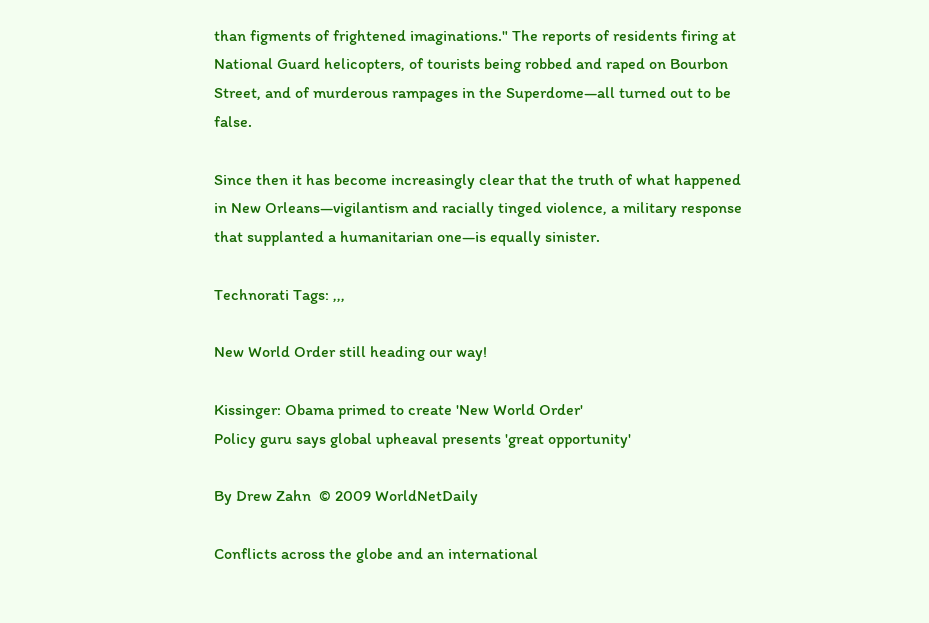than figments of frightened imaginations." The reports of residents firing at National Guard helicopters, of tourists being robbed and raped on Bourbon Street, and of murderous rampages in the Superdome—all turned out to be false.

Since then it has become increasingly clear that the truth of what happened in New Orleans—vigilantism and racially tinged violence, a military response that supplanted a humanitarian one—is equally sinister.

Technorati Tags: ,,,

New World Order still heading our way!

Kissinger: Obama primed to create 'New World Order'
Policy guru says global upheaval presents 'great opportunity'

By Drew Zahn  © 2009 WorldNetDaily

Conflicts across the globe and an international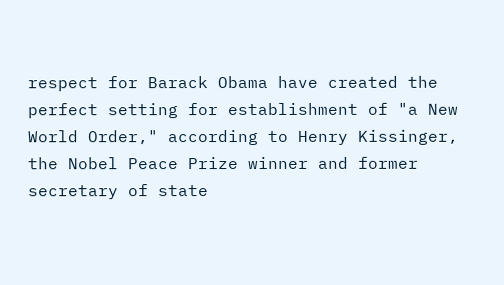respect for Barack Obama have created the perfect setting for establishment of "a New World Order," according to Henry Kissinger, the Nobel Peace Prize winner and former secretary of state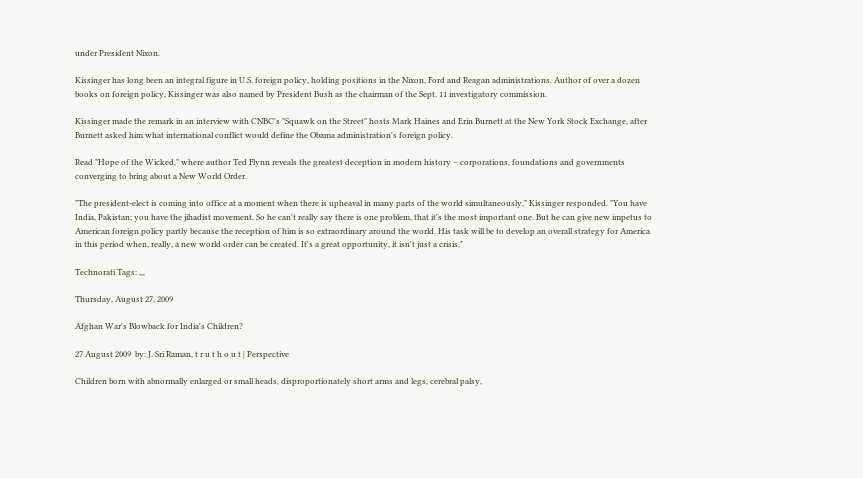under President Nixon.

Kissinger has long been an integral figure in U.S. foreign policy, holding positions in the Nixon, Ford and Reagan administrations. Author of over a dozen books on foreign policy, Kissinger was also named by President Bush as the chairman of the Sept. 11 investigatory commission.

Kissinger made the remark in an interview with CNBC's "Squawk on the Street" hosts Mark Haines and Erin Burnett at the New York Stock Exchange, after Burnett asked him what international conflict would define the Obama administration's foreign policy.

Read "Hope of the Wicked," where author Ted Flynn reveals the greatest deception in modern history – corporations, foundations and governments converging to bring about a New World Order.

"The president-elect is coming into office at a moment when there is upheaval in many parts of the world simultaneously," Kissinger responded. "You have India, Pakistan; you have the jihadist movement. So he can't really say there is one problem, that it's the most important one. But he can give new impetus to American foreign policy partly because the reception of him is so extraordinary around the world. His task will be to develop an overall strategy for America in this period when, really, a new world order can be created. It's a great opportunity, it isn't just a crisis."

Technorati Tags: ,,,

Thursday, August 27, 2009

Afghan War's Blowback for India's Children?

27 August 2009  by: J. Sri Raman, t r u t h o u t | Perspective

Children born with abnormally enlarged or small heads, disproportionately short arms and legs, cerebral palsy,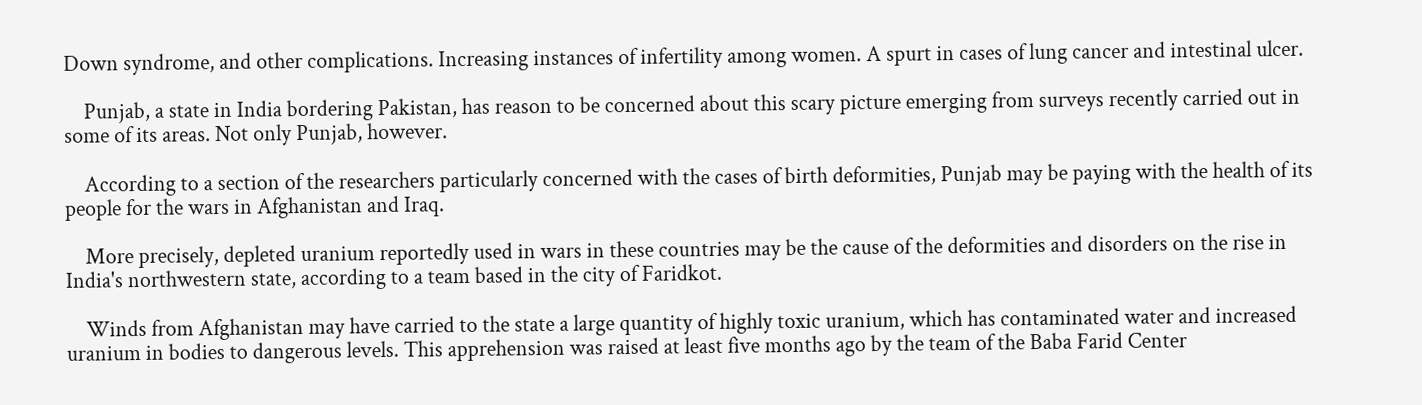Down syndrome, and other complications. Increasing instances of infertility among women. A spurt in cases of lung cancer and intestinal ulcer.

    Punjab, a state in India bordering Pakistan, has reason to be concerned about this scary picture emerging from surveys recently carried out in some of its areas. Not only Punjab, however.

    According to a section of the researchers particularly concerned with the cases of birth deformities, Punjab may be paying with the health of its people for the wars in Afghanistan and Iraq.

    More precisely, depleted uranium reportedly used in wars in these countries may be the cause of the deformities and disorders on the rise in India's northwestern state, according to a team based in the city of Faridkot.

    Winds from Afghanistan may have carried to the state a large quantity of highly toxic uranium, which has contaminated water and increased uranium in bodies to dangerous levels. This apprehension was raised at least five months ago by the team of the Baba Farid Center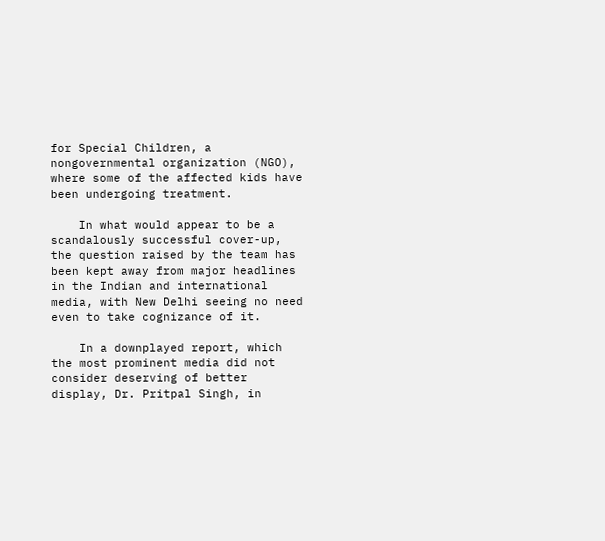for Special Children, a nongovernmental organization (NGO), where some of the affected kids have been undergoing treatment.

    In what would appear to be a scandalously successful cover-up, the question raised by the team has been kept away from major headlines in the Indian and international media, with New Delhi seeing no need even to take cognizance of it.

    In a downplayed report, which the most prominent media did not consider deserving of better display, Dr. Pritpal Singh, in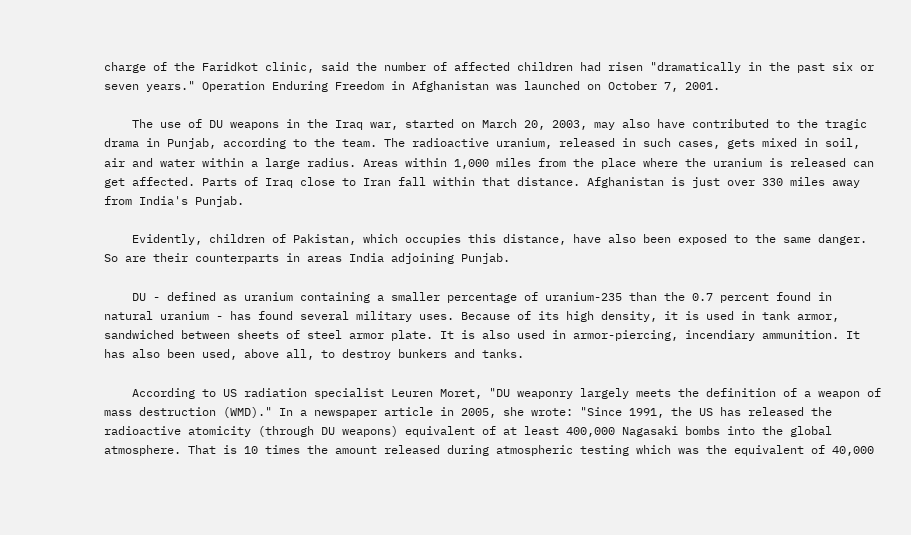charge of the Faridkot clinic, said the number of affected children had risen "dramatically in the past six or seven years." Operation Enduring Freedom in Afghanistan was launched on October 7, 2001.

    The use of DU weapons in the Iraq war, started on March 20, 2003, may also have contributed to the tragic drama in Punjab, according to the team. The radioactive uranium, released in such cases, gets mixed in soil, air and water within a large radius. Areas within 1,000 miles from the place where the uranium is released can get affected. Parts of Iraq close to Iran fall within that distance. Afghanistan is just over 330 miles away from India's Punjab.

    Evidently, children of Pakistan, which occupies this distance, have also been exposed to the same danger. So are their counterparts in areas India adjoining Punjab.

    DU - defined as uranium containing a smaller percentage of uranium-235 than the 0.7 percent found in natural uranium - has found several military uses. Because of its high density, it is used in tank armor, sandwiched between sheets of steel armor plate. It is also used in armor-piercing, incendiary ammunition. It has also been used, above all, to destroy bunkers and tanks.

    According to US radiation specialist Leuren Moret, "DU weaponry largely meets the definition of a weapon of mass destruction (WMD)." In a newspaper article in 2005, she wrote: "Since 1991, the US has released the radioactive atomicity (through DU weapons) equivalent of at least 400,000 Nagasaki bombs into the global atmosphere. That is 10 times the amount released during atmospheric testing which was the equivalent of 40,000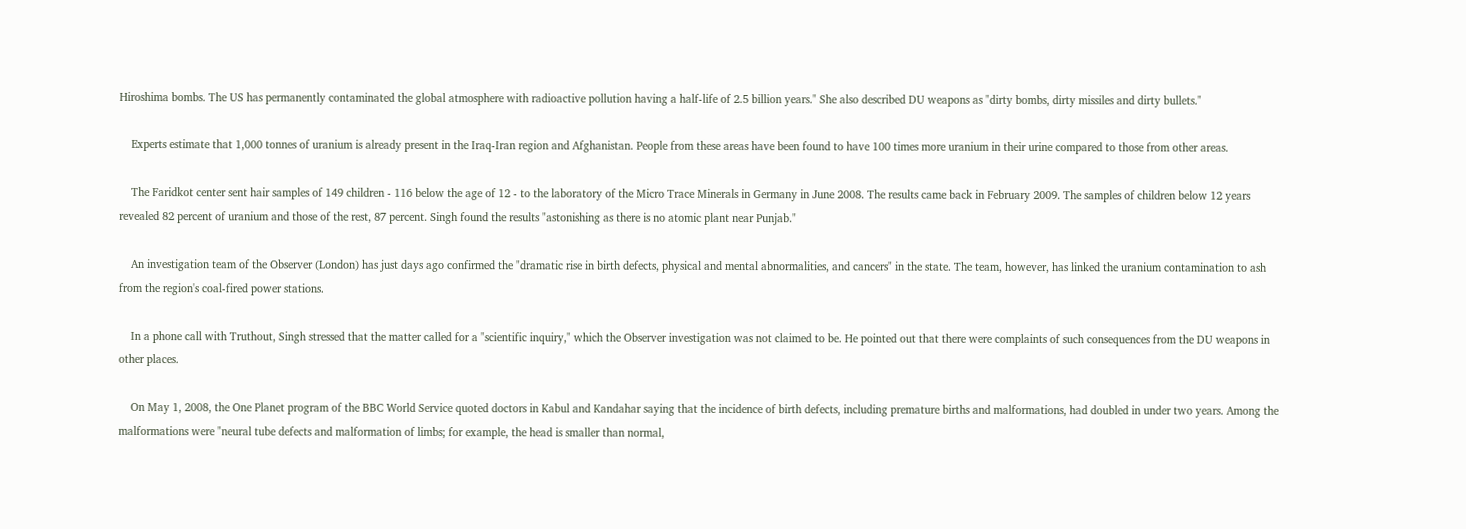Hiroshima bombs. The US has permanently contaminated the global atmosphere with radioactive pollution having a half-life of 2.5 billion years." She also described DU weapons as "dirty bombs, dirty missiles and dirty bullets."

    Experts estimate that 1,000 tonnes of uranium is already present in the Iraq-Iran region and Afghanistan. People from these areas have been found to have 100 times more uranium in their urine compared to those from other areas.

    The Faridkot center sent hair samples of 149 children - 116 below the age of 12 - to the laboratory of the Micro Trace Minerals in Germany in June 2008. The results came back in February 2009. The samples of children below 12 years revealed 82 percent of uranium and those of the rest, 87 percent. Singh found the results "astonishing as there is no atomic plant near Punjab."

    An investigation team of the Observer (London) has just days ago confirmed the "dramatic rise in birth defects, physical and mental abnormalities, and cancers" in the state. The team, however, has linked the uranium contamination to ash from the region's coal-fired power stations.

    In a phone call with Truthout, Singh stressed that the matter called for a "scientific inquiry," which the Observer investigation was not claimed to be. He pointed out that there were complaints of such consequences from the DU weapons in other places.

    On May 1, 2008, the One Planet program of the BBC World Service quoted doctors in Kabul and Kandahar saying that the incidence of birth defects, including premature births and malformations, had doubled in under two years. Among the malformations were "neural tube defects and malformation of limbs; for example, the head is smaller than normal,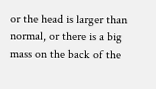or the head is larger than normal, or there is a big mass on the back of the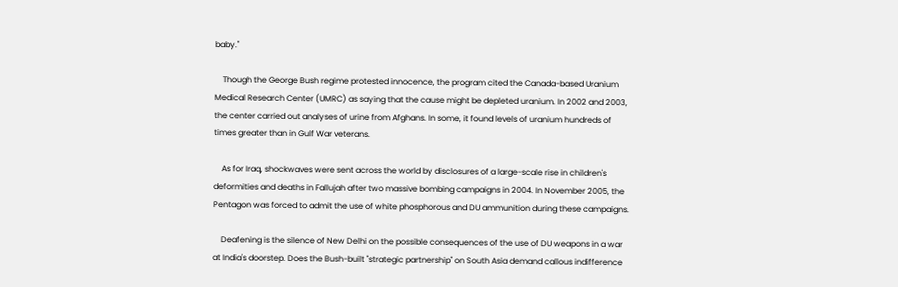baby."

    Though the George Bush regime protested innocence, the program cited the Canada-based Uranium Medical Research Center (UMRC) as saying that the cause might be depleted uranium. In 2002 and 2003, the center carried out analyses of urine from Afghans. In some, it found levels of uranium hundreds of times greater than in Gulf War veterans.

    As for Iraq, shockwaves were sent across the world by disclosures of a large-scale rise in children's deformities and deaths in Fallujah after two massive bombing campaigns in 2004. In November 2005, the Pentagon was forced to admit the use of white phosphorous and DU ammunition during these campaigns.

    Deafening is the silence of New Delhi on the possible consequences of the use of DU weapons in a war at India's doorstep. Does the Bush-built "strategic partnership" on South Asia demand callous indifference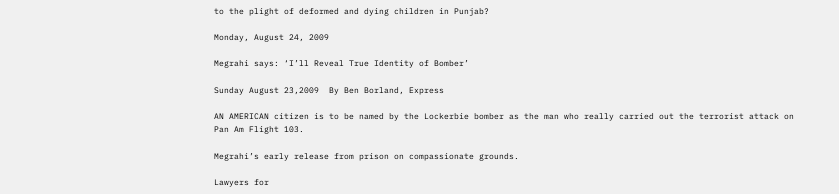to the plight of deformed and dying children in Punjab?

Monday, August 24, 2009

Megrahi says: ‘I’ll Reveal True Identity of Bomber’

Sunday August 23,2009  By Ben Borland, Express

AN AMERICAN citizen is to be named by the Lockerbie bomber as the man who really carried out the terrorist attack on Pan Am Flight 103.

Megrahi’s early release from prison on compassionate grounds.

Lawyers for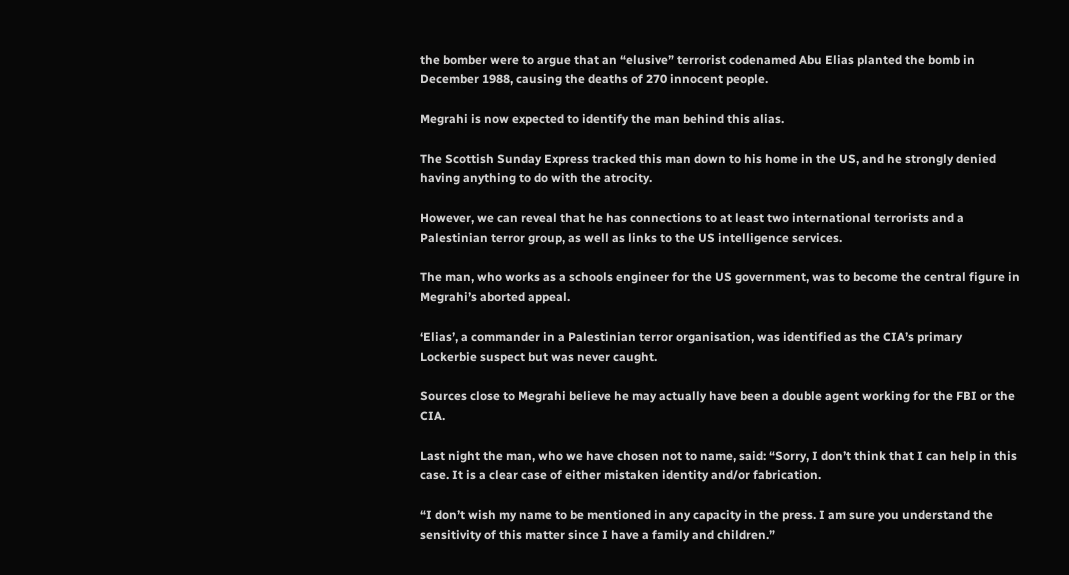the bomber were to argue that an “elusive” terrorist codenamed Abu Elias planted the bomb in December 1988, causing the deaths of 270 innocent people.

Megrahi is now expected to identify the man behind this alias.

The Scottish Sunday Express tracked this man down to his home in the US, and he strongly denied having anything to do with the atrocity.

However, we can reveal that he has connections to at least two international terrorists and a Palestinian terror group, as well as links to the US intelligence services.

The man, who works as a schools engineer for the US government, was to become the central figure in Megrahi’s aborted appeal.

‘Elias’, a commander in a Palestinian terror organisation, was identified as the CIA’s primary Lockerbie suspect but was never caught.

Sources close to Megrahi believe he may actually have been a double agent working for the FBI or the CIA.

Last night the man, who we have chosen not to name, said: “Sorry, I don’t think that I can help in this case. It is a clear case of either mistaken identity and/or fabrication.

“I don’t wish my name to be mentioned in any capacity in the press. I am sure you understand the sensitivity of this matter since I have a family and children.”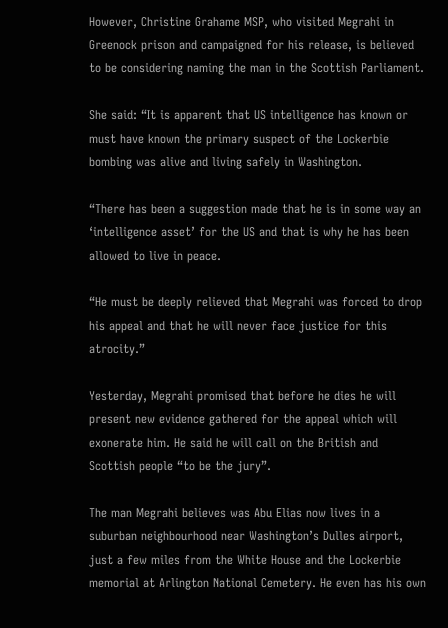However, Christine Grahame MSP, who visited Megrahi in Greenock prison and campaigned for his release, is believed to be considering naming the man in the Scottish Parliament.

She said: “It is apparent that US intelligence has known or must have known the primary suspect of the Lockerbie bombing was alive and living safely in Washington.

“There has been a suggestion made that he is in some way an ‘intelligence asset’ for the US and that is why he has been allowed to live in peace.

“He must be deeply relieved that Megrahi was forced to drop his appeal and that he will never face justice for this atrocity.”

Yesterday, Megrahi promised that before he dies he will present new evidence gathered for the appeal which will exonerate him. He said he will call on the British and Scottish people “to be the jury”.

The man Megrahi believes was Abu Elias now lives in a suburban neighbourhood near Washington’s Dulles airport, just a few miles from the White House and the Lockerbie memorial at Arlington National Cemetery. He even has his own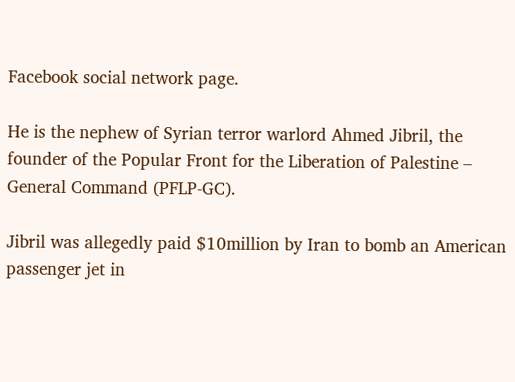Facebook social network page.

He is the nephew of Syrian terror warlord Ahmed Jibril, the founder of the Popular Front for the Liberation of Palestine – General Command (PFLP-GC).

Jibril was allegedly paid $10million by Iran to bomb an American passenger jet in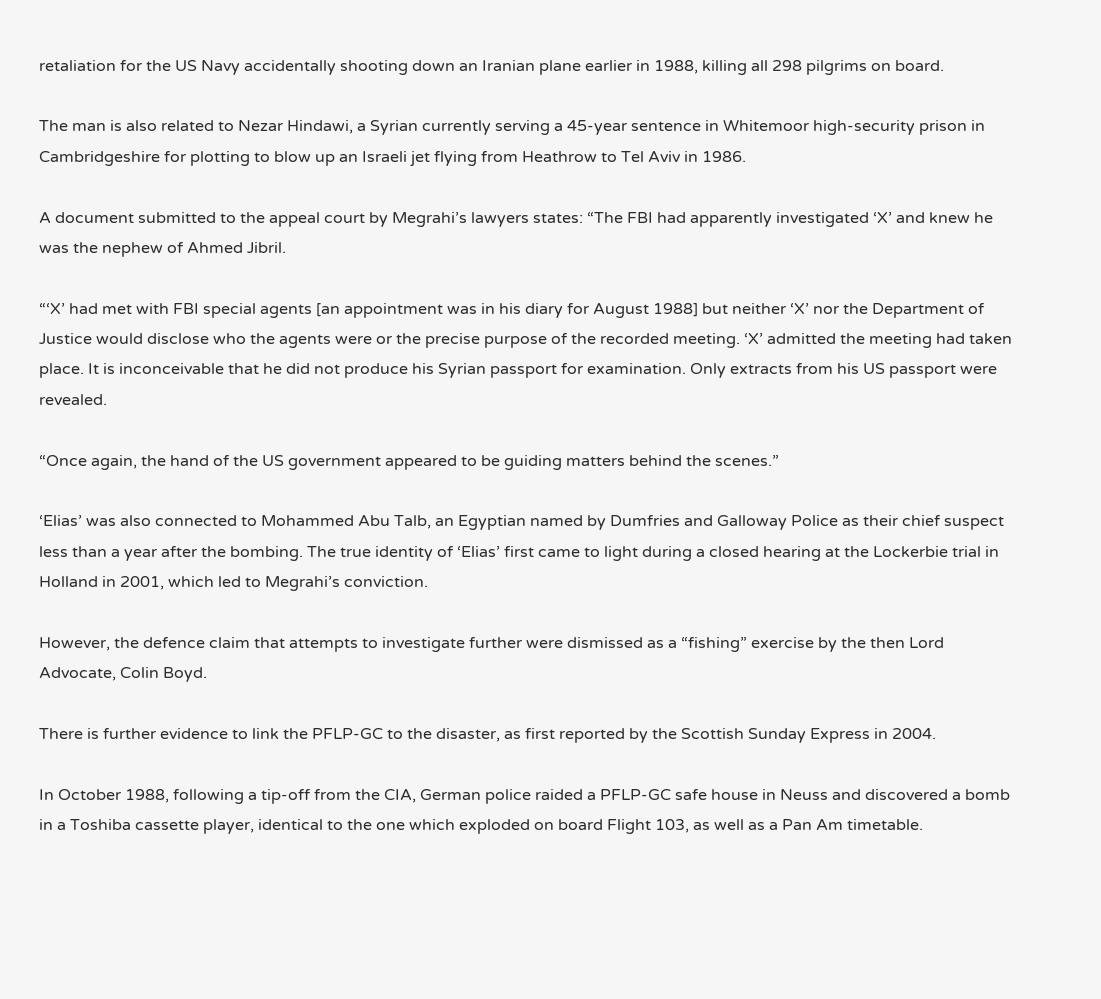retaliation for the US Navy accidentally shooting down an Iranian plane earlier in 1988, killing all 298 pilgrims on board.

The man is also related to Nezar Hindawi, a Syrian currently serving a 45-year sentence in Whitemoor high-security prison in Cambridgeshire for plotting to blow up an Israeli jet flying from Heathrow to Tel Aviv in 1986.

A document submitted to the appeal court by Megrahi’s lawyers states: “The FBI had apparently investigated ‘X’ and knew he was the nephew of Ahmed Jibril.

“‘X’ had met with FBI special agents [an appointment was in his diary for August 1988] but neither ‘X’ nor the Department of Justice would disclose who the agents were or the precise purpose of the recorded meeting. ‘X’ admitted the meeting had taken place. It is inconceivable that he did not produce his Syrian passport for examination. Only extracts from his US passport were revealed.

“Once again, the hand of the US government appeared to be guiding matters behind the scenes.”

‘Elias’ was also connected to Mohammed Abu Talb, an Egyptian named by Dumfries and Galloway Police as their chief suspect less than a year after the bombing. The true identity of ‘Elias’ first came to light during a closed hearing at the Lockerbie trial in Holland in 2001, which led to Megrahi’s conviction.

However, the defence claim that attempts to investigate further were dismissed as a “fishing” exercise by the then Lord Advocate, Colin Boyd.

There is further evidence to link the PFLP-GC to the disaster, as first reported by the Scottish Sunday Express in 2004.

In October 1988, following a tip-off from the CIA, German police raided a PFLP-GC safe house in Neuss and discovered a bomb in a Toshiba cassette player, identical to the one which exploded on board Flight 103, as well as a Pan Am timetable.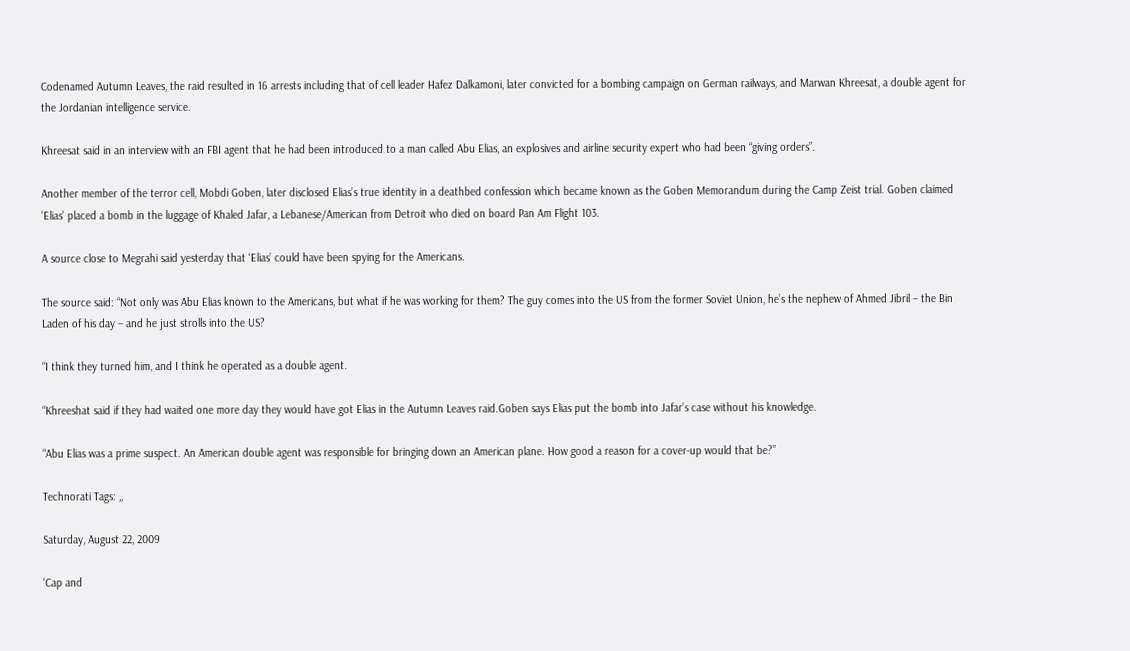Codenamed Autumn Leaves, the raid resulted in 16 arrests including that of cell leader Hafez Dalkamoni, later convicted for a bombing campaign on German railways, and Marwan Khreesat, a double agent for the Jordanian intelligence service.

Khreesat said in an interview with an FBI agent that he had been introduced to a man called Abu Elias, an explosives and airline security expert who had been “giving orders”.

Another member of the terror cell, Mobdi Goben, later disclosed Elias’s true identity in a deathbed confession which became known as the Goben Memorandum during the Camp Zeist trial. Goben claimed ‘Elias’ placed a bomb in the luggage of Khaled Jafar, a Lebanese/American from Detroit who died on board Pan Am Flight 103.

A source close to Megrahi said yesterday that ‘Elias’ could have been spying for the Americans.

The source said: “Not only was Abu Elias known to the Americans, but what if he was working for them? The guy comes into the US from the former Soviet Union, he’s the nephew of Ahmed Jibril – the Bin Laden of his day – and he just strolls into the US?

“I think they turned him, and I think he operated as a double agent.

“Khreeshat said if they had waited one more day they would have got Elias in the Autumn Leaves raid.Goben says Elias put the bomb into Jafar’s case without his knowledge.

“Abu Elias was a prime suspect. An American double agent was responsible for bringing down an American plane. How good a reason for a cover-up would that be?”

Technorati Tags: ,,

Saturday, August 22, 2009

‘Cap and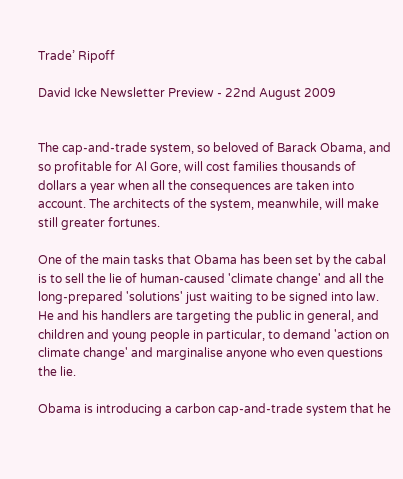Trade’ Ripoff

David Icke Newsletter Preview - 22nd August 2009


The cap-and-trade system, so beloved of Barack Obama, and so profitable for Al Gore, will cost families thousands of dollars a year when all the consequences are taken into account. The architects of the system, meanwhile, will make still greater fortunes.

One of the main tasks that Obama has been set by the cabal is to sell the lie of human-caused 'climate change' and all the long-prepared 'solutions' just waiting to be signed into law. He and his handlers are targeting the public in general, and children and young people in particular, to demand 'action on climate change' and marginalise anyone who even questions the lie.

Obama is introducing a carbon cap-and-trade system that he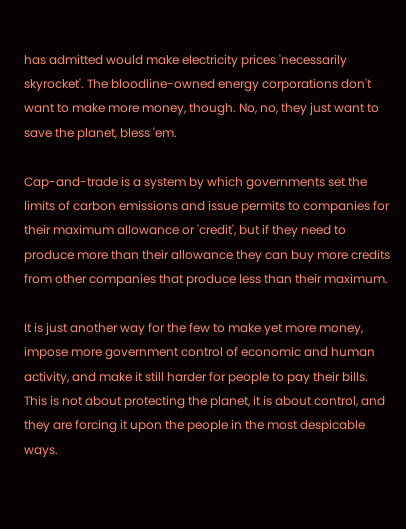has admitted would make electricity prices 'necessarily skyrocket'. The bloodline-owned energy corporations don't want to make more money, though. No, no, they just want to save the planet, bless 'em.

Cap-and-trade is a system by which governments set the limits of carbon emissions and issue permits to companies for their maximum allowance or 'credit', but if they need to produce more than their allowance they can buy more credits from other companies that produce less than their maximum.

It is just another way for the few to make yet more money, impose more government control of economic and human activity, and make it still harder for people to pay their bills. This is not about protecting the planet, it is about control, and they are forcing it upon the people in the most despicable ways.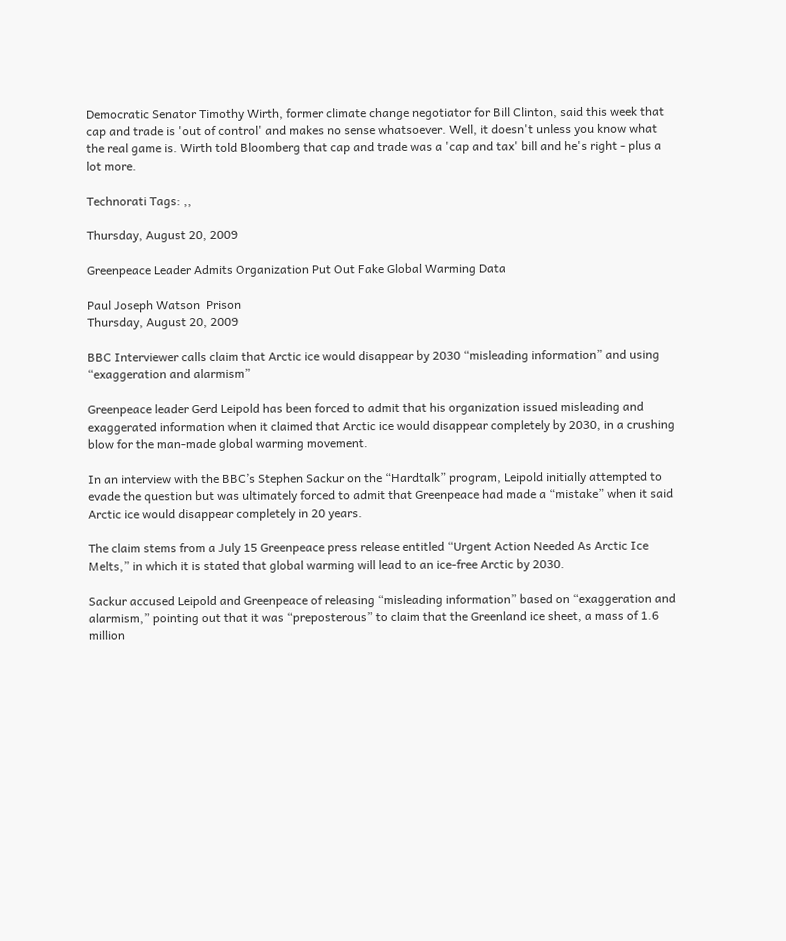Democratic Senator Timothy Wirth, former climate change negotiator for Bill Clinton, said this week that cap and trade is 'out of control' and makes no sense whatsoever. Well, it doesn't unless you know what the real game is. Wirth told Bloomberg that cap and trade was a 'cap and tax' bill and he's right - plus a lot more.

Technorati Tags: ,,

Thursday, August 20, 2009

Greenpeace Leader Admits Organization Put Out Fake Global Warming Data

Paul Joseph Watson  Prison
Thursday, August 20, 2009

BBC Interviewer calls claim that Arctic ice would disappear by 2030 “misleading information” and using “exaggeration and alarmism”

Greenpeace leader Gerd Leipold has been forced to admit that his organization issued misleading and exaggerated information when it claimed that Arctic ice would disappear completely by 2030, in a crushing blow for the man-made global warming movement.

In an interview with the BBC’s Stephen Sackur on the “Hardtalk” program, Leipold initially attempted to evade the question but was ultimately forced to admit that Greenpeace had made a “mistake” when it said Arctic ice would disappear completely in 20 years.

The claim stems from a July 15 Greenpeace press release entitled “Urgent Action Needed As Arctic Ice Melts,” in which it is stated that global warming will lead to an ice-free Arctic by 2030.

Sackur accused Leipold and Greenpeace of releasing “misleading information” based on “exaggeration and alarmism,” pointing out that it was “preposterous” to claim that the Greenland ice sheet, a mass of 1.6 million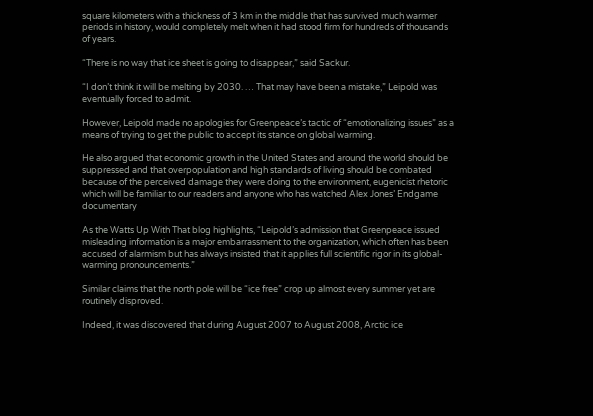square kilometers with a thickness of 3 km in the middle that has survived much warmer periods in history, would completely melt when it had stood firm for hundreds of thousands of years.

“There is no way that ice sheet is going to disappear,” said Sackur.

“I don’t think it will be melting by 2030. … That may have been a mistake,” Leipold was eventually forced to admit.

However, Leipold made no apologies for Greenpeace’s tactic of “emotionalizing issues” as a means of trying to get the public to accept its stance on global warming.

He also argued that economic growth in the United States and around the world should be suppressed and that overpopulation and high standards of living should be combated because of the perceived damage they were doing to the environment, eugenicist rhetoric which will be familiar to our readers and anyone who has watched Alex Jones’ Endgame documentary

As the Watts Up With That blog highlights, “Leipold’s admission that Greenpeace issued misleading information is a major embarrassment to the organization, which often has been accused of alarmism but has always insisted that it applies full scientific rigor in its global-warming pronouncements.”

Similar claims that the north pole will be “ice free” crop up almost every summer yet are routinely disproved.

Indeed, it was discovered that during August 2007 to August 2008, Arctic ice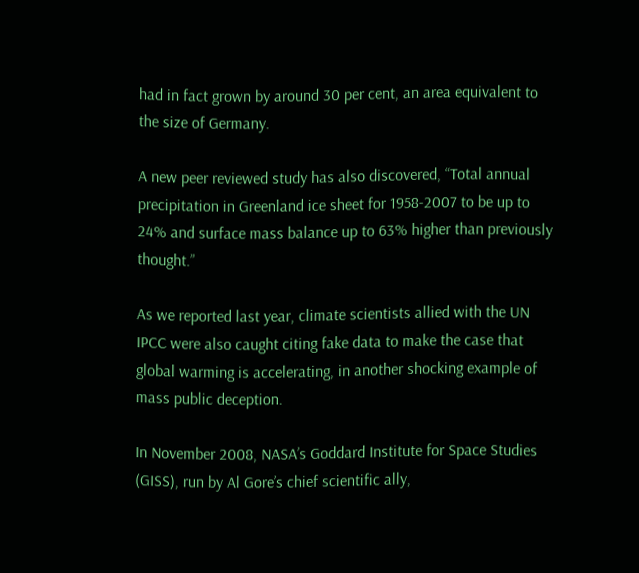had in fact grown by around 30 per cent, an area equivalent to the size of Germany.

A new peer reviewed study has also discovered, “Total annual precipitation in Greenland ice sheet for 1958-2007 to be up to 24% and surface mass balance up to 63% higher than previously thought.”

As we reported last year, climate scientists allied with the UN IPCC were also caught citing fake data to make the case that global warming is accelerating, in another shocking example of mass public deception.

In November 2008, NASA’s Goddard Institute for Space Studies (GISS), run by Al Gore’s chief scientific ally,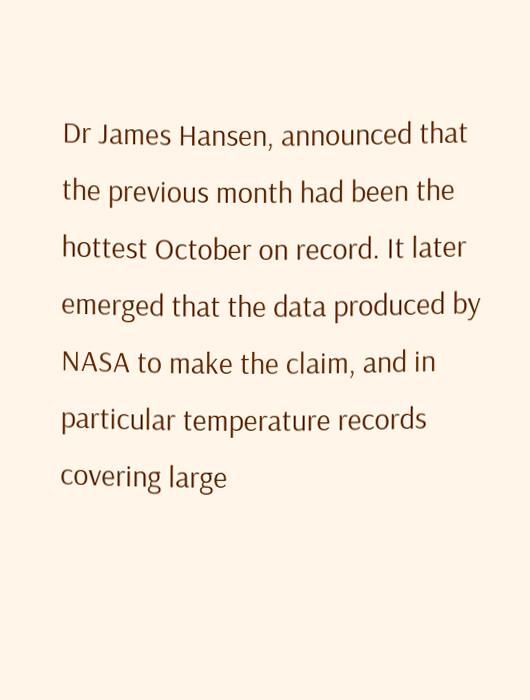Dr James Hansen, announced that the previous month had been the hottest October on record. It later emerged that the data produced by NASA to make the claim, and in particular temperature records covering large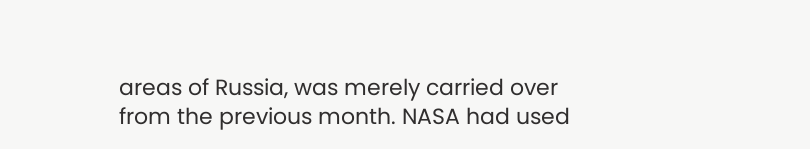areas of Russia, was merely carried over from the previous month. NASA had used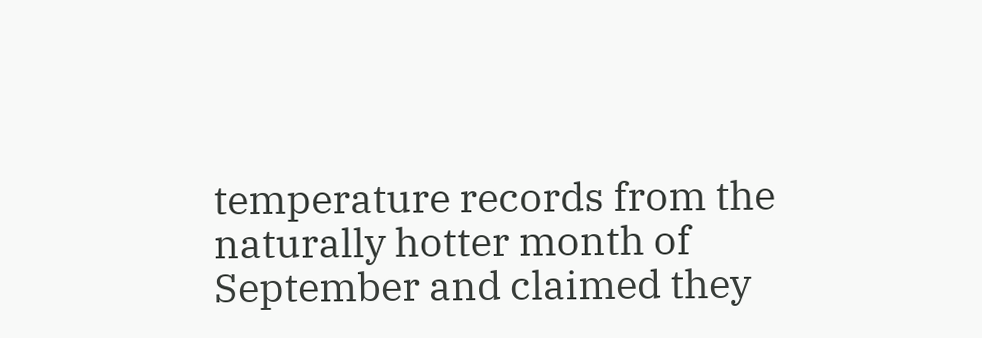temperature records from the naturally hotter month of September and claimed they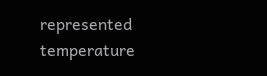represented temperature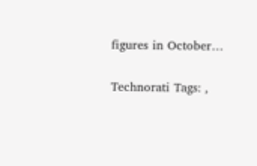figures in October…

Technorati Tags: ,